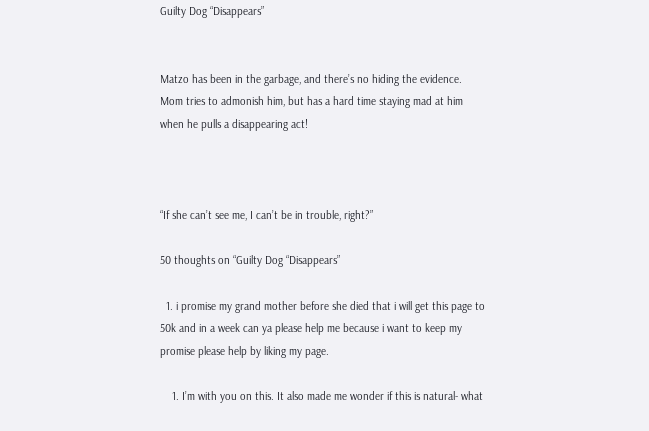Guilty Dog “Disappears”


Matzo has been in the garbage, and there’s no hiding the evidence.  Mom tries to admonish him, but has a hard time staying mad at him when he pulls a disappearing act!



“If she can’t see me, I can’t be in trouble, right?”

50 thoughts on “Guilty Dog “Disappears”

  1. i promise my grand mother before she died that i will get this page to 50k and in a week can ya please help me because i want to keep my promise please help by liking my page.

    1. I’m with you on this. It also made me wonder if this is natural- what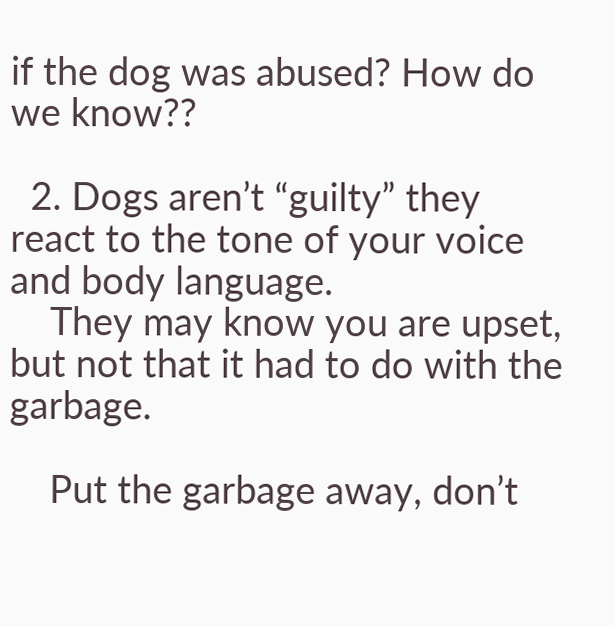if the dog was abused? How do we know??

  2. Dogs aren’t “guilty” they react to the tone of your voice and body language.
    They may know you are upset, but not that it had to do with the garbage.

    Put the garbage away, don’t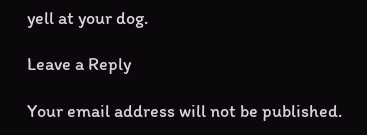yell at your dog.

Leave a Reply

Your email address will not be published.